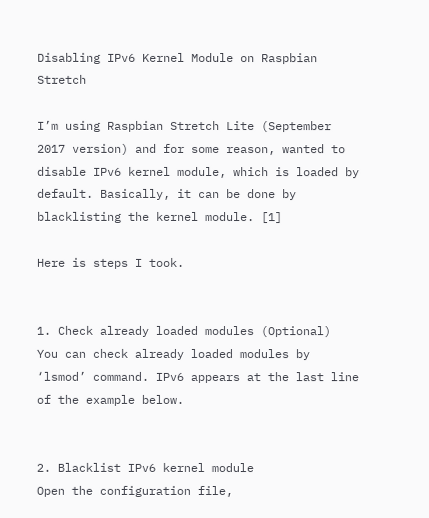Disabling IPv6 Kernel Module on Raspbian Stretch

I’m using Raspbian Stretch Lite (September 2017 version) and for some reason, wanted to disable IPv6 kernel module, which is loaded by default. Basically, it can be done by blacklisting the kernel module. [1]

Here is steps I took.


1. Check already loaded modules (Optional)
You can check already loaded modules by ‘lsmod’ command. IPv6 appears at the last line of the example below.


2. Blacklist IPv6 kernel module
Open the configuration file,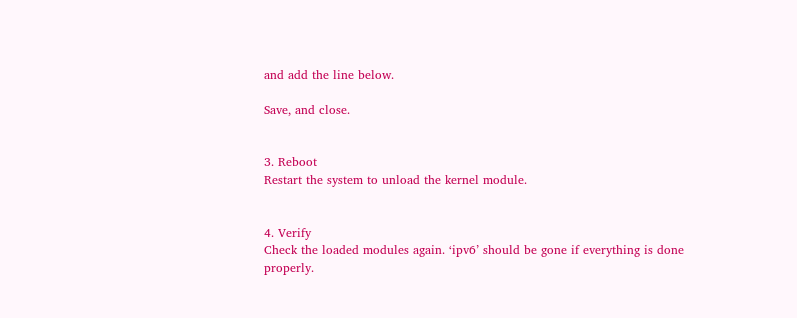and add the line below.

Save, and close.


3. Reboot
Restart the system to unload the kernel module.


4. Verify
Check the loaded modules again. ‘ipv6’ should be gone if everything is done properly.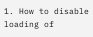1. How to disable loading of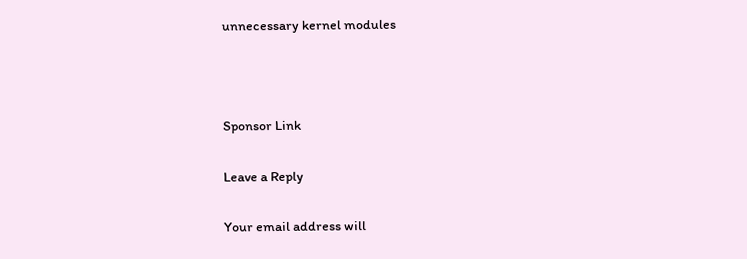unnecessary kernel modules



Sponsor Link

Leave a Reply

Your email address will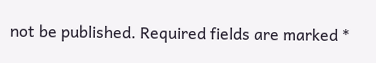not be published. Required fields are marked *